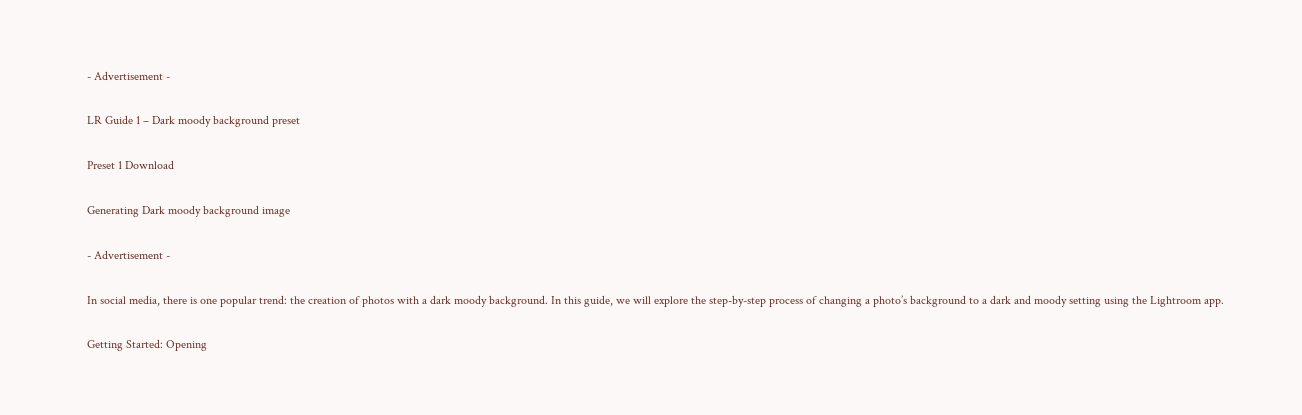- Advertisement -

LR Guide 1 – Dark moody background preset

Preset 1 Download

Generating Dark moody background image

- Advertisement -

In social media, there is one popular trend: the creation of photos with a dark moody background. In this guide, we will explore the step-by-step process of changing a photo’s background to a dark and moody setting using the Lightroom app.

Getting Started: Opening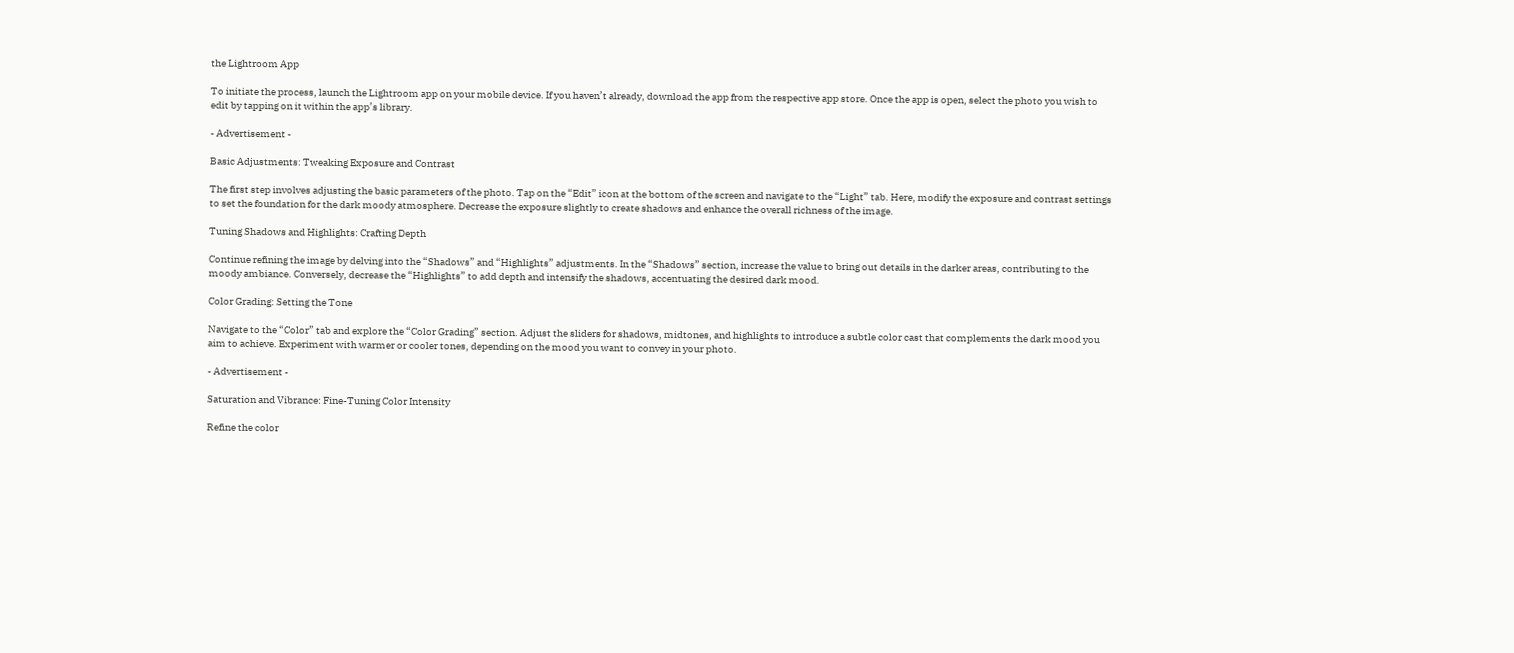the Lightroom App

To initiate the process, launch the Lightroom app on your mobile device. If you haven’t already, download the app from the respective app store. Once the app is open, select the photo you wish to edit by tapping on it within the app’s library.

- Advertisement -

Basic Adjustments: Tweaking Exposure and Contrast

The first step involves adjusting the basic parameters of the photo. Tap on the “Edit” icon at the bottom of the screen and navigate to the “Light” tab. Here, modify the exposure and contrast settings to set the foundation for the dark moody atmosphere. Decrease the exposure slightly to create shadows and enhance the overall richness of the image.

Tuning Shadows and Highlights: Crafting Depth

Continue refining the image by delving into the “Shadows” and “Highlights” adjustments. In the “Shadows” section, increase the value to bring out details in the darker areas, contributing to the moody ambiance. Conversely, decrease the “Highlights” to add depth and intensify the shadows, accentuating the desired dark mood.

Color Grading: Setting the Tone

Navigate to the “Color” tab and explore the “Color Grading” section. Adjust the sliders for shadows, midtones, and highlights to introduce a subtle color cast that complements the dark mood you aim to achieve. Experiment with warmer or cooler tones, depending on the mood you want to convey in your photo.

- Advertisement -

Saturation and Vibrance: Fine-Tuning Color Intensity

Refine the color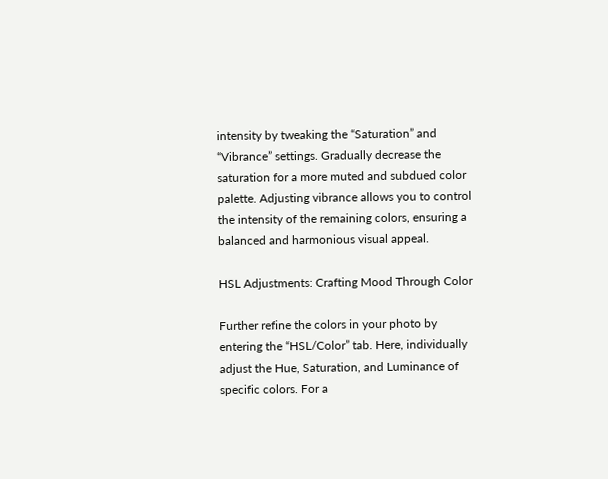intensity by tweaking the “Saturation” and “Vibrance” settings. Gradually decrease the saturation for a more muted and subdued color palette. Adjusting vibrance allows you to control the intensity of the remaining colors, ensuring a balanced and harmonious visual appeal.

HSL Adjustments: Crafting Mood Through Color

Further refine the colors in your photo by entering the “HSL/Color” tab. Here, individually adjust the Hue, Saturation, and Luminance of specific colors. For a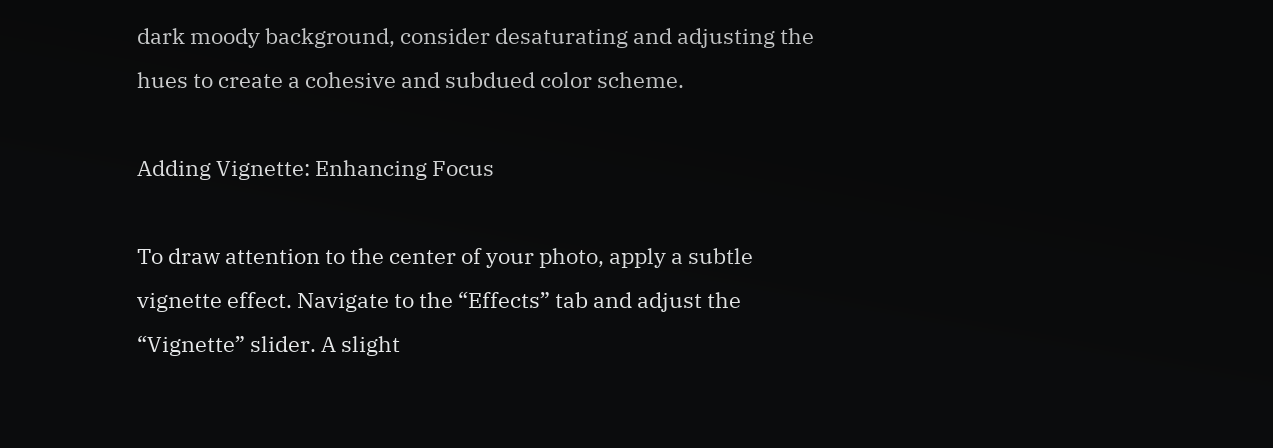dark moody background, consider desaturating and adjusting the hues to create a cohesive and subdued color scheme.

Adding Vignette: Enhancing Focus

To draw attention to the center of your photo, apply a subtle vignette effect. Navigate to the “Effects” tab and adjust the “Vignette” slider. A slight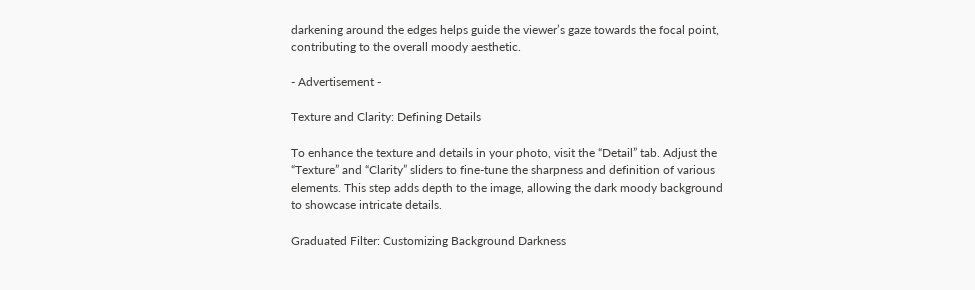darkening around the edges helps guide the viewer’s gaze towards the focal point, contributing to the overall moody aesthetic.

- Advertisement -

Texture and Clarity: Defining Details

To enhance the texture and details in your photo, visit the “Detail” tab. Adjust the “Texture” and “Clarity” sliders to fine-tune the sharpness and definition of various elements. This step adds depth to the image, allowing the dark moody background to showcase intricate details.

Graduated Filter: Customizing Background Darkness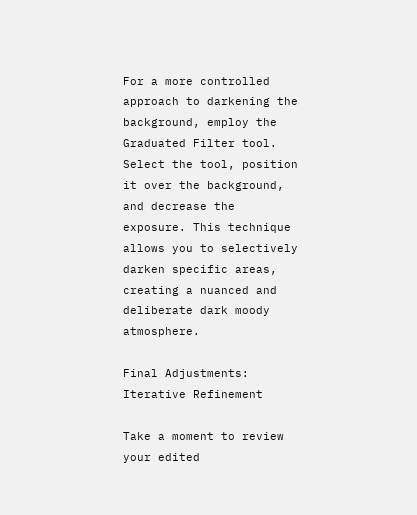For a more controlled approach to darkening the background, employ the Graduated Filter tool. Select the tool, position it over the background, and decrease the exposure. This technique allows you to selectively darken specific areas, creating a nuanced and deliberate dark moody atmosphere.

Final Adjustments: Iterative Refinement

Take a moment to review your edited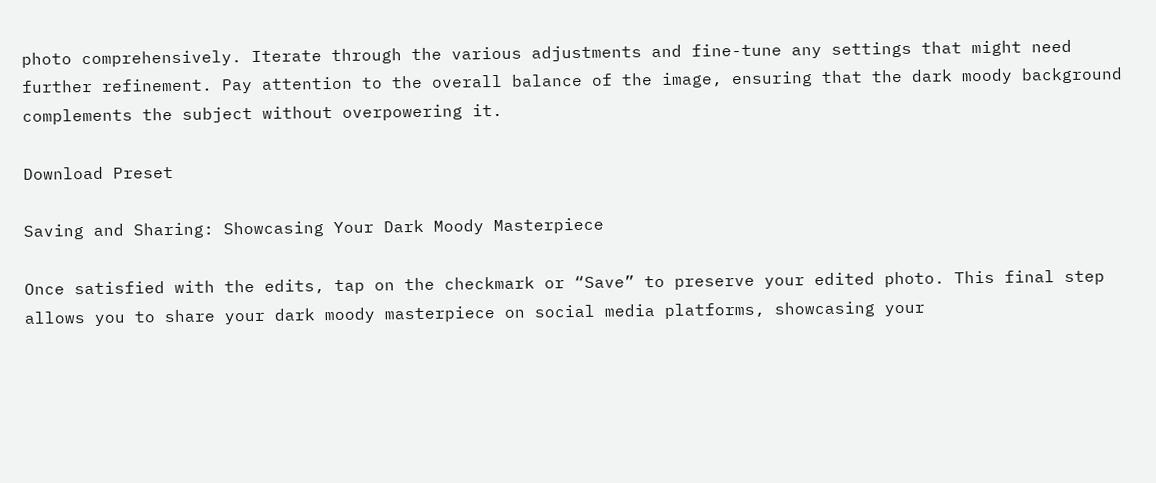photo comprehensively. Iterate through the various adjustments and fine-tune any settings that might need further refinement. Pay attention to the overall balance of the image, ensuring that the dark moody background complements the subject without overpowering it.

Download Preset

Saving and Sharing: Showcasing Your Dark Moody Masterpiece

Once satisfied with the edits, tap on the checkmark or “Save” to preserve your edited photo. This final step allows you to share your dark moody masterpiece on social media platforms, showcasing your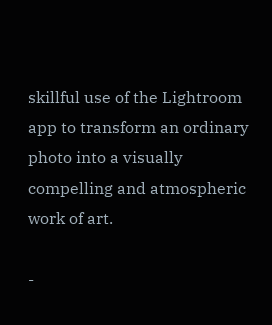skillful use of the Lightroom app to transform an ordinary photo into a visually compelling and atmospheric work of art.

-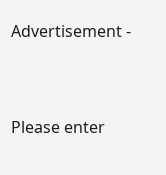Advertisement -



Please enter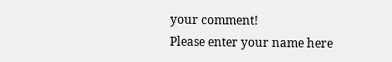your comment!
Please enter your name here